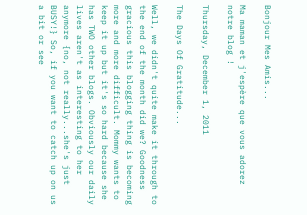Bonjour Mes Amis...

Ma maman et j'espère que vous adorez notre blog !

Thursday, December 1, 2011

The Days Of Gratitude...

Well, we didn't quite make it through to the end of the month did we? Goodness gracious this blogging thing is becoming more and more difficult. Mommy wants to keep it up but it's so hard because she has TWO other blogs. Obviously our daily lives aren't as interesting to her anymore {no, not really...she's just BUSY!} So, if you want to catch up on us a bit or see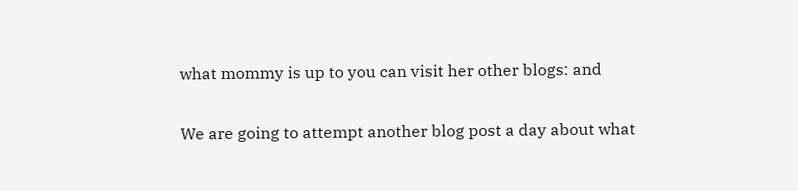what mommy is up to you can visit her other blogs: and

We are going to attempt another blog post a day about what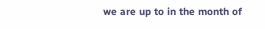we are up to in the month of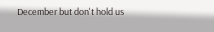December but don't hold us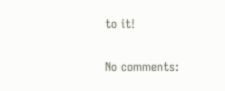to it!

No comments: